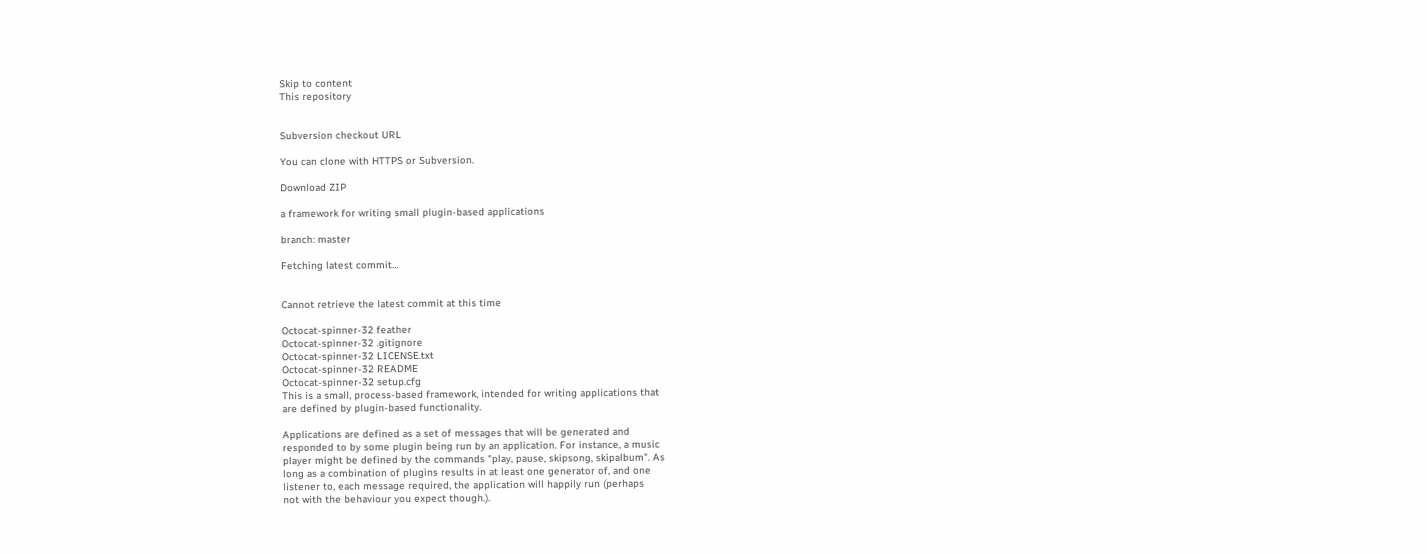Skip to content
This repository


Subversion checkout URL

You can clone with HTTPS or Subversion.

Download ZIP

a framework for writing small plugin-based applications

branch: master

Fetching latest commit…


Cannot retrieve the latest commit at this time

Octocat-spinner-32 feather
Octocat-spinner-32 .gitignore
Octocat-spinner-32 LICENSE.txt
Octocat-spinner-32 README
Octocat-spinner-32 setup.cfg
This is a small, process-based framework, intended for writing applications that
are defined by plugin-based functionality.

Applications are defined as a set of messages that will be generated and
responded to by some plugin being run by an application. For instance, a music
player might be defined by the commands "play, pause, skipsong, skipalbum". As
long as a combination of plugins results in at least one generator of, and one
listener to, each message required, the application will happily run (perhaps
not with the behaviour you expect though.).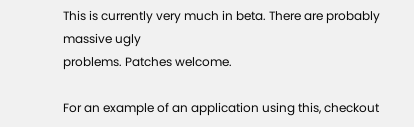This is currently very much in beta. There are probably massive ugly
problems. Patches welcome.

For an example of an application using this, checkout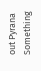out Pyrana
Something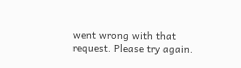went wrong with that request. Please try again.